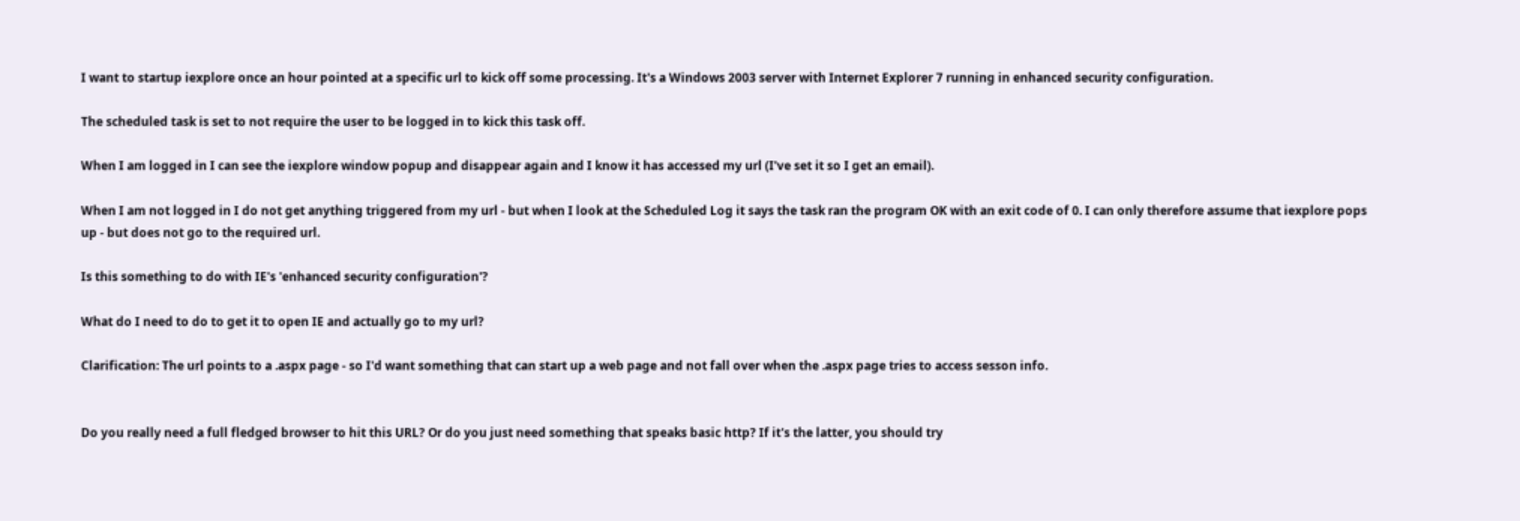I want to startup iexplore once an hour pointed at a specific url to kick off some processing. It's a Windows 2003 server with Internet Explorer 7 running in enhanced security configuration.

The scheduled task is set to not require the user to be logged in to kick this task off.

When I am logged in I can see the iexplore window popup and disappear again and I know it has accessed my url (I've set it so I get an email).

When I am not logged in I do not get anything triggered from my url - but when I look at the Scheduled Log it says the task ran the program OK with an exit code of 0. I can only therefore assume that iexplore pops up - but does not go to the required url.

Is this something to do with IE's 'enhanced security configuration'?

What do I need to do to get it to open IE and actually go to my url?

Clarification: The url points to a .aspx page - so I'd want something that can start up a web page and not fall over when the .aspx page tries to access sesson info.


Do you really need a full fledged browser to hit this URL? Or do you just need something that speaks basic http? If it's the latter, you should try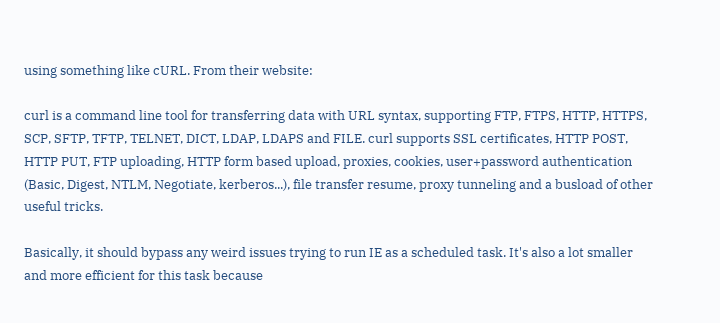using something like cURL. From their website:

curl is a command line tool for transferring data with URL syntax, supporting FTP, FTPS, HTTP, HTTPS, SCP, SFTP, TFTP, TELNET, DICT, LDAP, LDAPS and FILE. curl supports SSL certificates, HTTP POST, HTTP PUT, FTP uploading, HTTP form based upload, proxies, cookies, user+password authentication (Basic, Digest, NTLM, Negotiate, kerberos...), file transfer resume, proxy tunneling and a busload of other useful tricks.

Basically, it should bypass any weird issues trying to run IE as a scheduled task. It's also a lot smaller and more efficient for this task because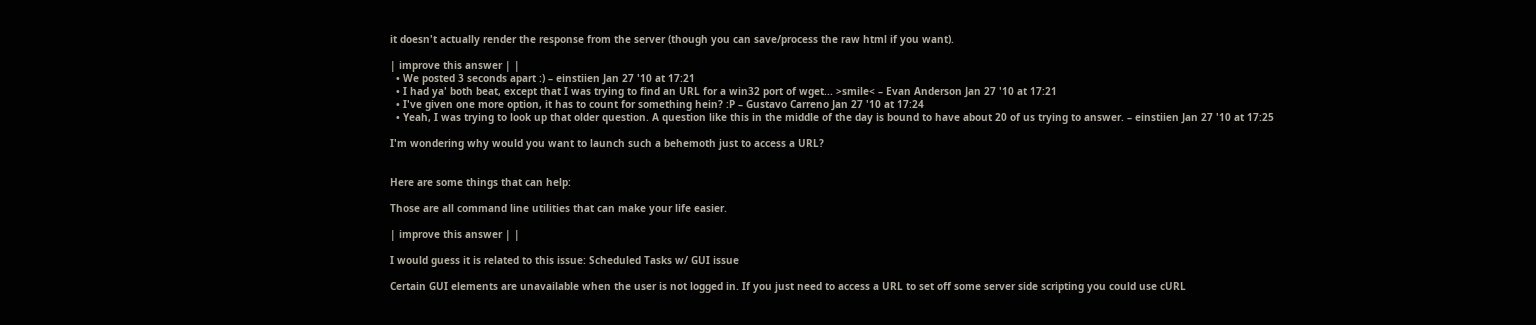it doesn't actually render the response from the server (though you can save/process the raw html if you want).

| improve this answer | |
  • We posted 3 seconds apart :) – einstiien Jan 27 '10 at 17:21
  • I had ya' both beat, except that I was trying to find an URL for a win32 port of wget... >smile< – Evan Anderson Jan 27 '10 at 17:21
  • I've given one more option, it has to count for something hein? :P – Gustavo Carreno Jan 27 '10 at 17:24
  • Yeah, I was trying to look up that older question. A question like this in the middle of the day is bound to have about 20 of us trying to answer. – einstiien Jan 27 '10 at 17:25

I'm wondering why would you want to launch such a behemoth just to access a URL?


Here are some things that can help:

Those are all command line utilities that can make your life easier.

| improve this answer | |

I would guess it is related to this issue: Scheduled Tasks w/ GUI issue

Certain GUI elements are unavailable when the user is not logged in. If you just need to access a URL to set off some server side scripting you could use cURL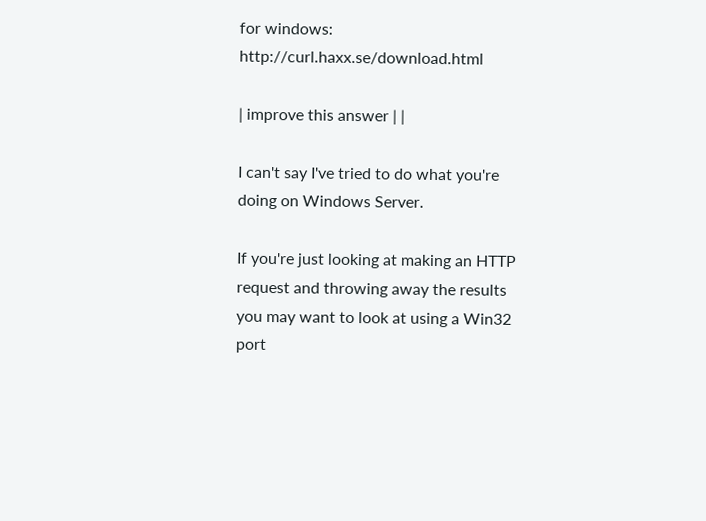for windows: http://curl.haxx.se/download.html

| improve this answer | |

I can't say I've tried to do what you're doing on Windows Server.

If you're just looking at making an HTTP request and throwing away the results you may want to look at using a Win32 port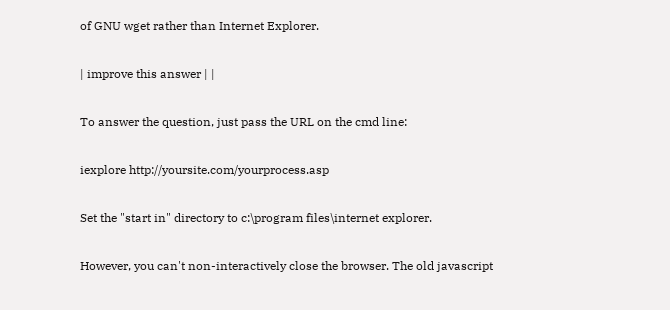of GNU wget rather than Internet Explorer.

| improve this answer | |

To answer the question, just pass the URL on the cmd line:

iexplore http://yoursite.com/yourprocess.asp

Set the "start in" directory to c:\program files\internet explorer.

However, you can't non-interactively close the browser. The old javascript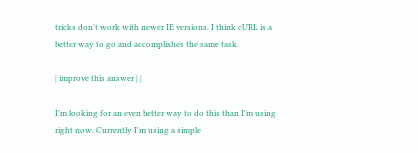tricks don't work with newer IE versions. I think cURL is a better way to go and accomplishes the same task.

| improve this answer | |

I'm looking for an even better way to do this than I'm using right now. Currently I'm using a simple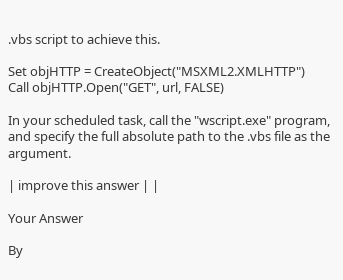.vbs script to achieve this.

Set objHTTP = CreateObject("MSXML2.XMLHTTP")
Call objHTTP.Open("GET", url, FALSE)

In your scheduled task, call the "wscript.exe" program, and specify the full absolute path to the .vbs file as the argument.

| improve this answer | |

Your Answer

By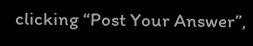clicking “Post Your Answer”,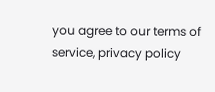you agree to our terms of service, privacy policy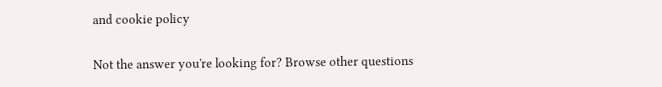and cookie policy

Not the answer you're looking for? Browse other questions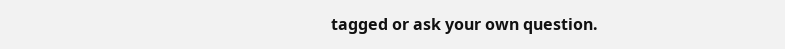tagged or ask your own question.